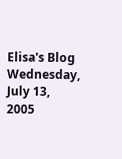Elisa's Blog
Wednesday, July 13, 2005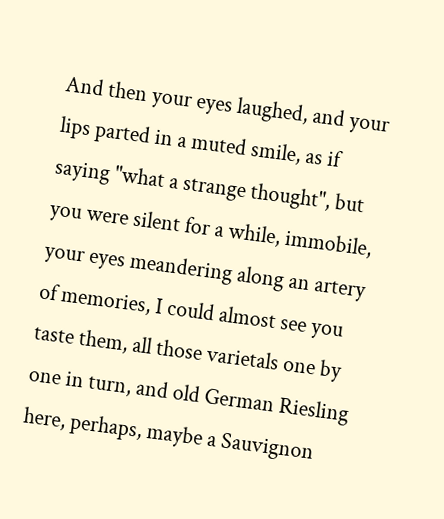And then your eyes laughed, and your lips parted in a muted smile, as if saying "what a strange thought", but you were silent for a while, immobile, your eyes meandering along an artery of memories, I could almost see you taste them, all those varietals one by one in turn, and old German Riesling here, perhaps, maybe a Sauvignon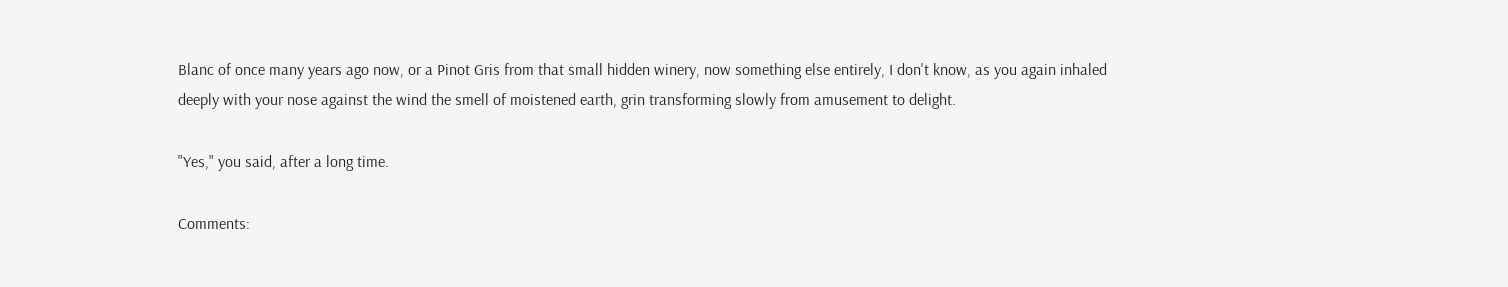Blanc of once many years ago now, or a Pinot Gris from that small hidden winery, now something else entirely, I don't know, as you again inhaled deeply with your nose against the wind the smell of moistened earth, grin transforming slowly from amusement to delight.

"Yes," you said, after a long time.

Comments: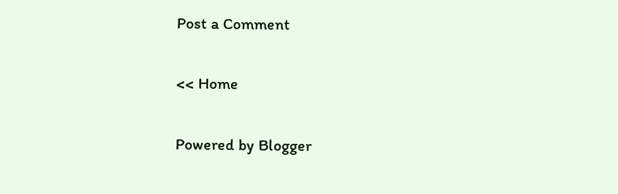Post a Comment

<< Home

Powered by Blogger